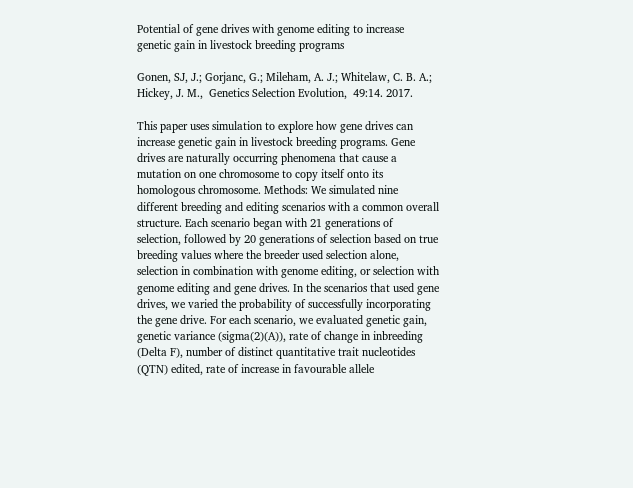Potential of gene drives with genome editing to increase genetic gain in livestock breeding programs

Gonen, SJ, J.; Gorjanc, G.; Mileham, A. J.; Whitelaw, C. B. A.; Hickey, J. M.,  Genetics Selection Evolution,  49:14. 2017.

This paper uses simulation to explore how gene drives can increase genetic gain in livestock breeding programs. Gene drives are naturally occurring phenomena that cause a mutation on one chromosome to copy itself onto its homologous chromosome. Methods: We simulated nine different breeding and editing scenarios with a common overall structure. Each scenario began with 21 generations of selection, followed by 20 generations of selection based on true breeding values where the breeder used selection alone, selection in combination with genome editing, or selection with genome editing and gene drives. In the scenarios that used gene drives, we varied the probability of successfully incorporating the gene drive. For each scenario, we evaluated genetic gain, genetic variance (sigma(2)(A)), rate of change in inbreeding (Delta F), number of distinct quantitative trait nucleotides (QTN) edited, rate of increase in favourable allele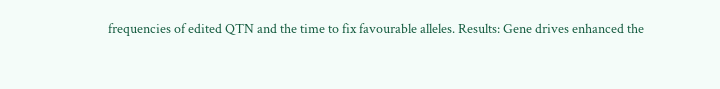frequencies of edited QTN and the time to fix favourable alleles. Results: Gene drives enhanced the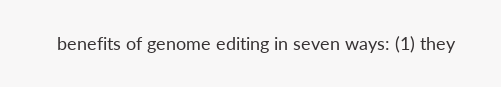benefits of genome editing in seven ways: (1) they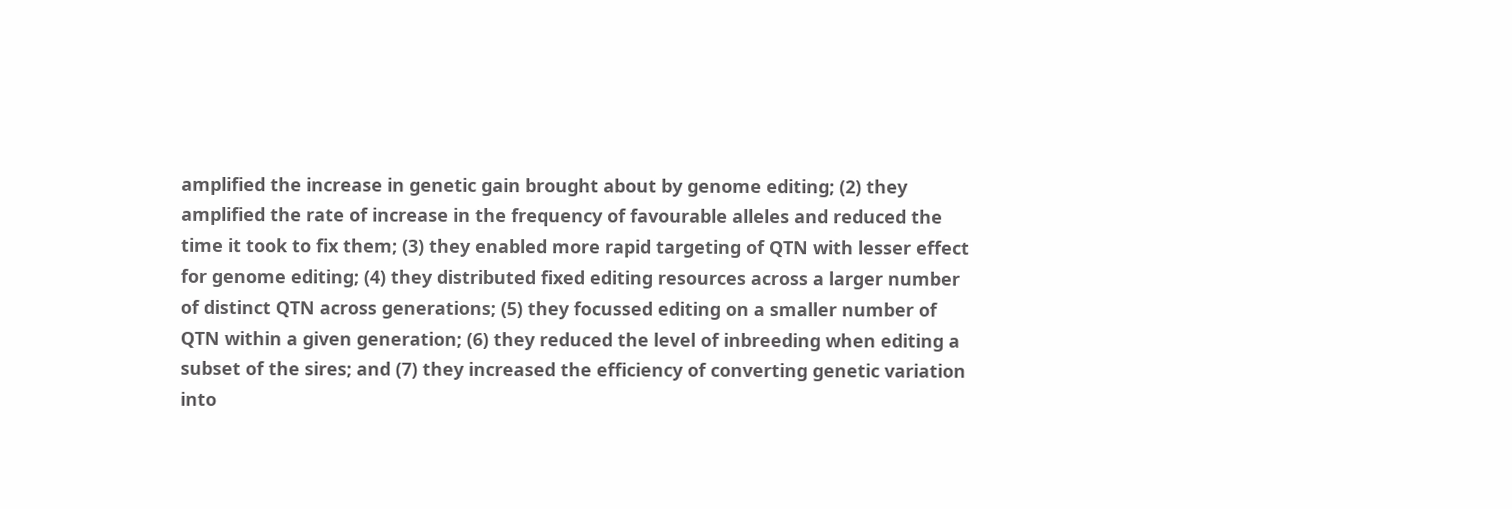amplified the increase in genetic gain brought about by genome editing; (2) they amplified the rate of increase in the frequency of favourable alleles and reduced the time it took to fix them; (3) they enabled more rapid targeting of QTN with lesser effect for genome editing; (4) they distributed fixed editing resources across a larger number of distinct QTN across generations; (5) they focussed editing on a smaller number of QTN within a given generation; (6) they reduced the level of inbreeding when editing a subset of the sires; and (7) they increased the efficiency of converting genetic variation into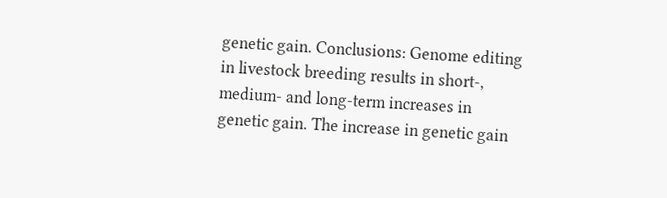genetic gain. Conclusions: Genome editing in livestock breeding results in short-, medium- and long-term increases in genetic gain. The increase in genetic gain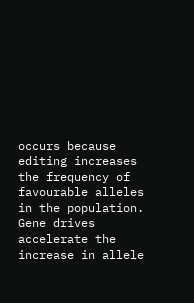occurs because editing increases the frequency of favourable alleles in the population. Gene drives accelerate the increase in allele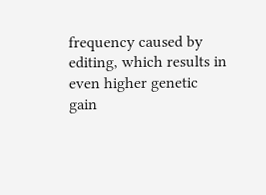frequency caused by editing, which results in even higher genetic gain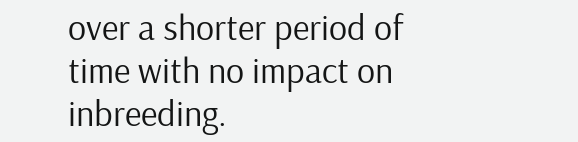over a shorter period of time with no impact on inbreeding.